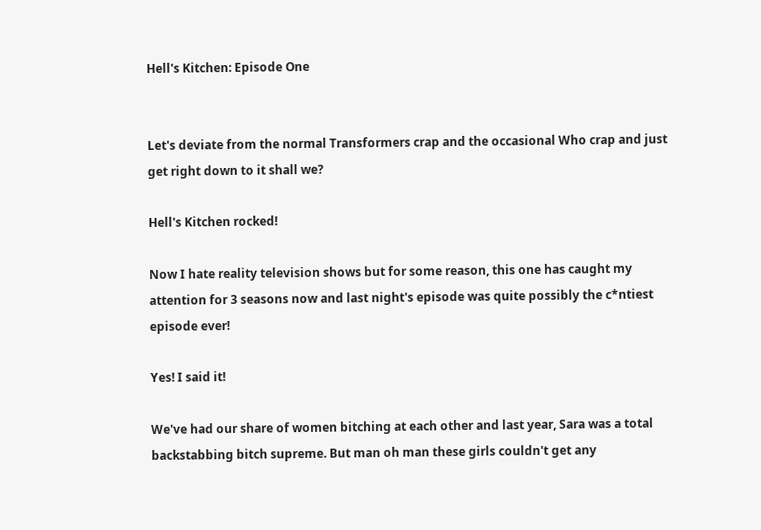Hell's Kitchen: Episode One


Let's deviate from the normal Transformers crap and the occasional Who crap and just get right down to it shall we?

Hell's Kitchen rocked!

Now I hate reality television shows but for some reason, this one has caught my attention for 3 seasons now and last night's episode was quite possibly the c*ntiest episode ever!

Yes! I said it!

We've had our share of women bitching at each other and last year, Sara was a total backstabbing bitch supreme. But man oh man these girls couldn't get any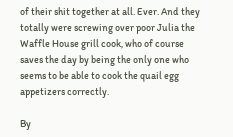of their shit together at all. Ever. And they totally were screwing over poor Julia the Waffle House grill cook, who of course saves the day by being the only one who seems to be able to cook the quail egg appetizers correctly.

By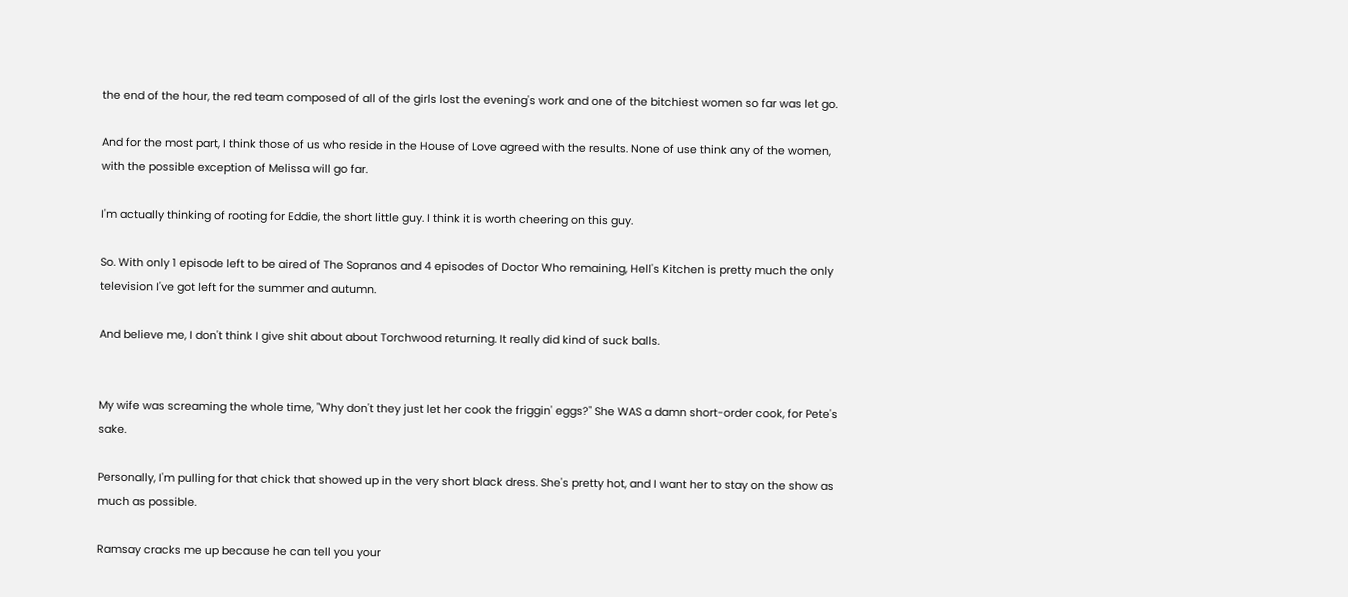the end of the hour, the red team composed of all of the girls lost the evening's work and one of the bitchiest women so far was let go.

And for the most part, I think those of us who reside in the House of Love agreed with the results. None of use think any of the women, with the possible exception of Melissa will go far.

I'm actually thinking of rooting for Eddie, the short little guy. I think it is worth cheering on this guy.

So. With only 1 episode left to be aired of The Sopranos and 4 episodes of Doctor Who remaining, Hell's Kitchen is pretty much the only television I've got left for the summer and autumn.

And believe me, I don't think I give shit about about Torchwood returning. It really did kind of suck balls.


My wife was screaming the whole time, "Why don't they just let her cook the friggin' eggs?" She WAS a damn short-order cook, for Pete's sake.

Personally, I'm pulling for that chick that showed up in the very short black dress. She's pretty hot, and I want her to stay on the show as much as possible.

Ramsay cracks me up because he can tell you your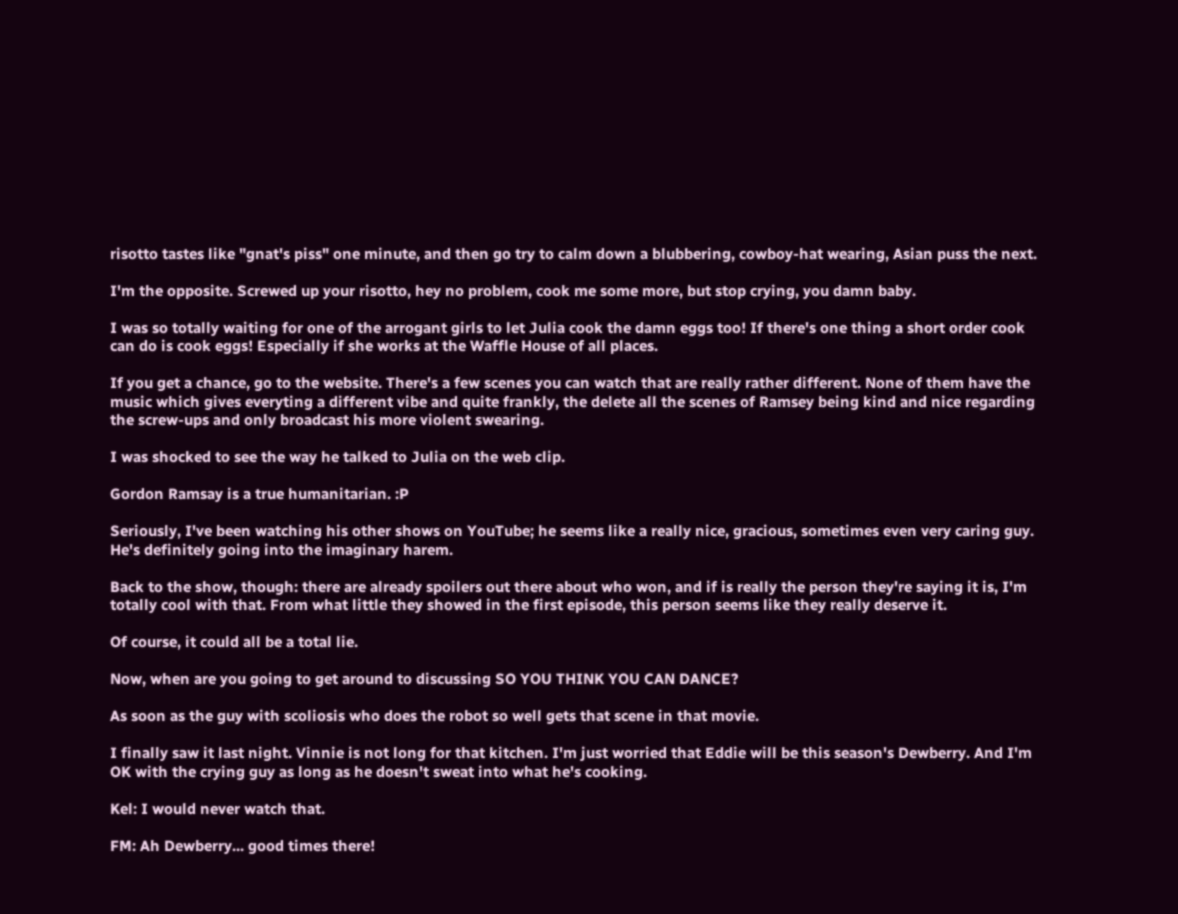risotto tastes like "gnat's piss" one minute, and then go try to calm down a blubbering, cowboy-hat wearing, Asian puss the next.

I'm the opposite. Screwed up your risotto, hey no problem, cook me some more, but stop crying, you damn baby.

I was so totally waiting for one of the arrogant girls to let Julia cook the damn eggs too! If there's one thing a short order cook can do is cook eggs! Especially if she works at the Waffle House of all places.

If you get a chance, go to the website. There's a few scenes you can watch that are really rather different. None of them have the music which gives everyting a different vibe and quite frankly, the delete all the scenes of Ramsey being kind and nice regarding the screw-ups and only broadcast his more violent swearing.

I was shocked to see the way he talked to Julia on the web clip.

Gordon Ramsay is a true humanitarian. :P

Seriously, I've been watching his other shows on YouTube; he seems like a really nice, gracious, sometimes even very caring guy. He's definitely going into the imaginary harem.

Back to the show, though: there are already spoilers out there about who won, and if is really the person they're saying it is, I'm totally cool with that. From what little they showed in the first episode, this person seems like they really deserve it.

Of course, it could all be a total lie.

Now, when are you going to get around to discussing SO YOU THINK YOU CAN DANCE?

As soon as the guy with scoliosis who does the robot so well gets that scene in that movie.

I finally saw it last night. Vinnie is not long for that kitchen. I'm just worried that Eddie will be this season's Dewberry. And I'm OK with the crying guy as long as he doesn't sweat into what he's cooking.

Kel: I would never watch that.

FM: Ah Dewberry... good times there!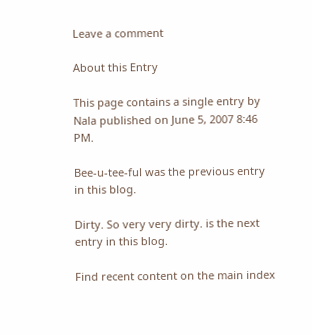Leave a comment

About this Entry

This page contains a single entry by Nala published on June 5, 2007 8:46 PM.

Bee-u-tee-ful was the previous entry in this blog.

Dirty. So very very dirty. is the next entry in this blog.

Find recent content on the main index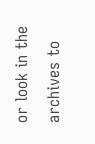or look in the archives to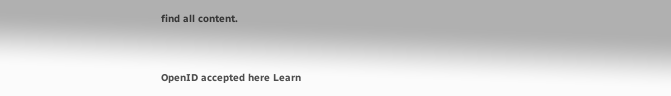find all content.


OpenID accepted here Learn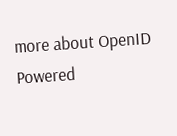more about OpenID
Powered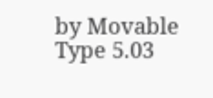by Movable Type 5.03